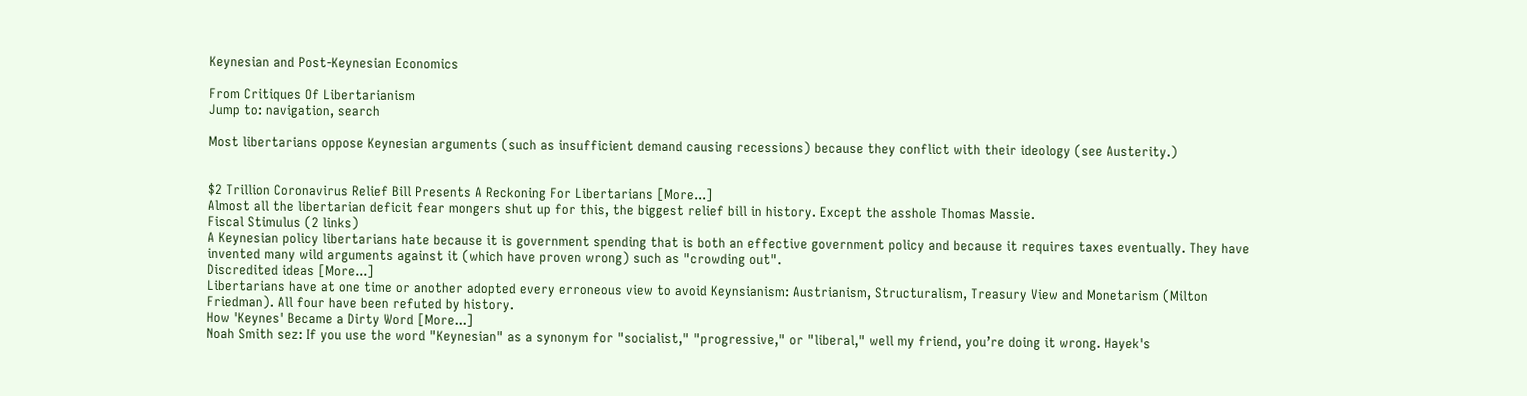Keynesian and Post-Keynesian Economics

From Critiques Of Libertarianism
Jump to: navigation, search

Most libertarians oppose Keynesian arguments (such as insufficient demand causing recessions) because they conflict with their ideology (see Austerity.)


$2 Trillion Coronavirus Relief Bill Presents A Reckoning For Libertarians [More...]
Almost all the libertarian deficit fear mongers shut up for this, the biggest relief bill in history. Except the asshole Thomas Massie.
Fiscal Stimulus (2 links)
A Keynesian policy libertarians hate because it is government spending that is both an effective government policy and because it requires taxes eventually. They have invented many wild arguments against it (which have proven wrong) such as "crowding out".
Discredited ideas [More...]
Libertarians have at one time or another adopted every erroneous view to avoid Keynsianism: Austrianism, Structuralism, Treasury View and Monetarism (Milton Friedman). All four have been refuted by history.
How 'Keynes' Became a Dirty Word [More...]
Noah Smith sez: If you use the word "Keynesian" as a synonym for "socialist," "progressive," or "liberal," well my friend, you’re doing it wrong. Hayek's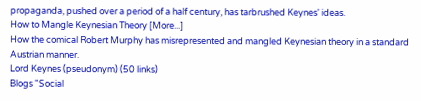propaganda, pushed over a period of a half century, has tarbrushed Keynes' ideas.
How to Mangle Keynesian Theory [More...]
How the comical Robert Murphy has misrepresented and mangled Keynesian theory in a standard Austrian manner.
Lord Keynes (pseudonym) (50 links)
Blogs "Social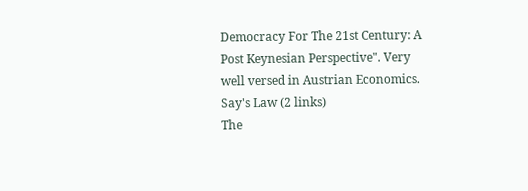Democracy For The 21st Century: A Post Keynesian Perspective". Very well versed in Austrian Economics.
Say's Law (2 links)
The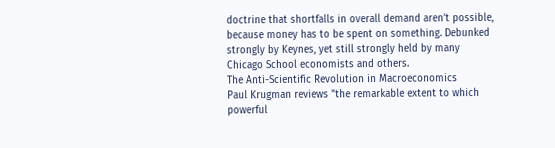doctrine that shortfalls in overall demand aren’t possible, because money has to be spent on something. Debunked strongly by Keynes, yet still strongly held by many Chicago School economists and others.
The Anti-Scientific Revolution in Macroeconomics
Paul Krugman reviews "the remarkable extent to which powerful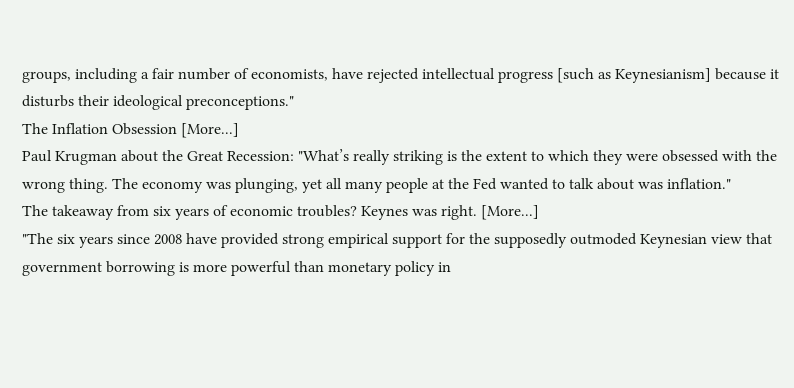groups, including a fair number of economists, have rejected intellectual progress [such as Keynesianism] because it disturbs their ideological preconceptions."
The Inflation Obsession [More...]
Paul Krugman about the Great Recession: "What’s really striking is the extent to which they were obsessed with the wrong thing. The economy was plunging, yet all many people at the Fed wanted to talk about was inflation."
The takeaway from six years of economic troubles? Keynes was right. [More...]
"The six years since 2008 have provided strong empirical support for the supposedly outmoded Keynesian view that government borrowing is more powerful than monetary policy in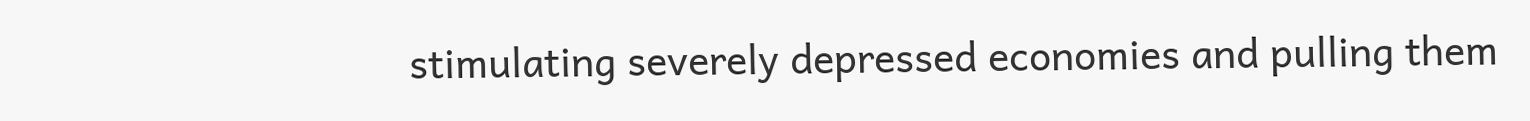stimulating severely depressed economies and pulling them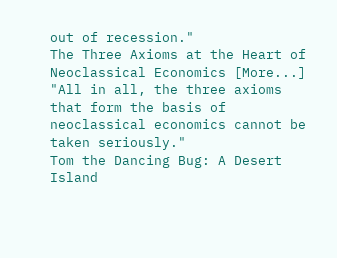out of recession."
The Three Axioms at the Heart of Neoclassical Economics [More...]
"All in all, the three axioms that form the basis of neoclassical economics cannot be taken seriously."
Tom the Dancing Bug: A Desert Island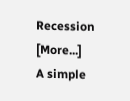Recession [More...]
A simple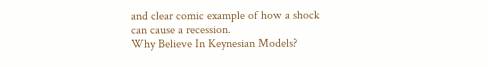and clear comic example of how a shock can cause a recession.
Why Believe In Keynesian Models?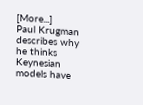[More...]
Paul Krugman describes why he thinks Keynesian models have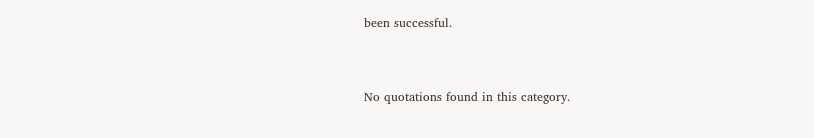been successful.


No quotations found in this category.